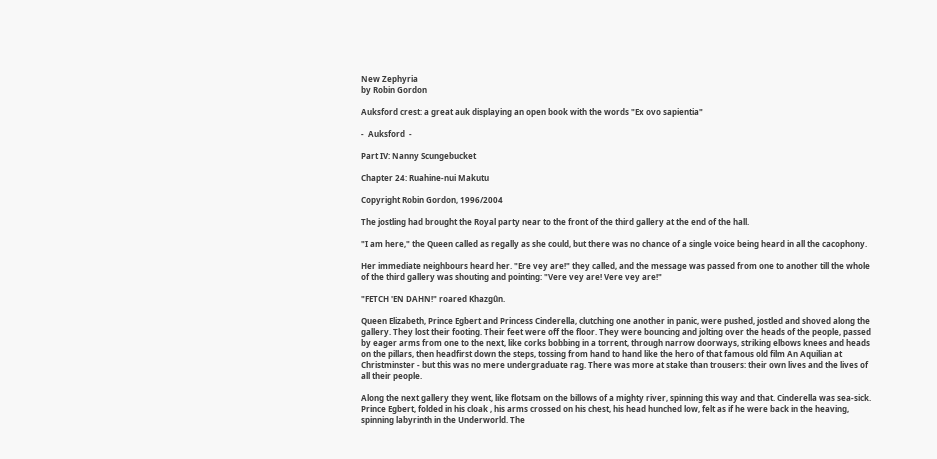New Zephyria
by Robin Gordon

Auksford crest: a great auk displaying an open book with the words "Ex ovo sapientia"

-  Auksford  -

Part IV: Nanny Scungebucket

Chapter 24: Ruahine-nui Makutu

Copyright Robin Gordon, 1996/2004

The jostling had brought the Royal party near to the front of the third gallery at the end of the hall.

"I am here," the Queen called as regally as she could, but there was no chance of a single voice being heard in all the cacophony.

Her immediate neighbours heard her. "Ere vey are!" they called, and the message was passed from one to another till the whole of the third gallery was shouting and pointing: "Vere vey are! Vere vey are!"

"FETCH 'EN DAHN!" roared Khazgûn.

Queen Elizabeth, Prince Egbert and Princess Cinderella, clutching one another in panic, were pushed, jostled and shoved along the gallery. They lost their footing. Their feet were off the floor. They were bouncing and jolting over the heads of the people, passed by eager arms from one to the next, like corks bobbing in a torrent, through narrow doorways, striking elbows knees and heads on the pillars, then headfirst down the steps, tossing from hand to hand like the hero of that famous old film An Aquilian at Christminster - but this was no mere undergraduate rag. There was more at stake than trousers: their own lives and the lives of all their people.

Along the next gallery they went, like flotsam on the billows of a mighty river, spinning this way and that. Cinderella was sea-sick. Prince Egbert, folded in his cloak , his arms crossed on his chest, his head hunched low, felt as if he were back in the heaving, spinning labyrinth in the Underworld. The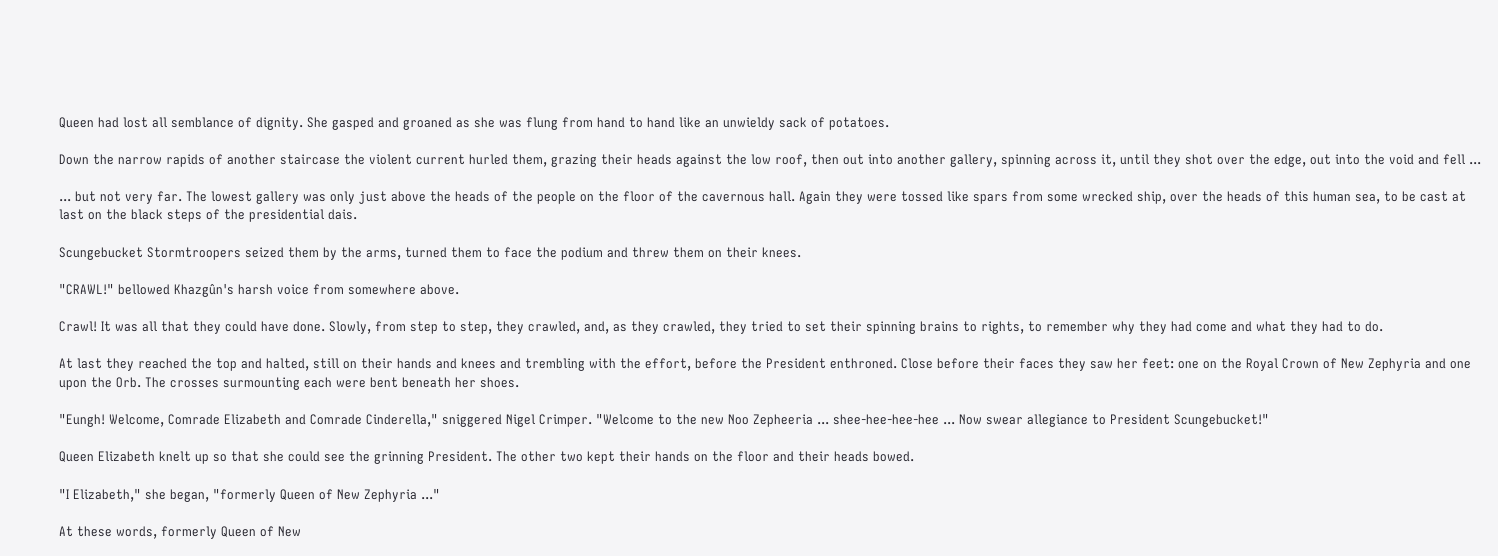Queen had lost all semblance of dignity. She gasped and groaned as she was flung from hand to hand like an unwieldy sack of potatoes.

Down the narrow rapids of another staircase the violent current hurled them, grazing their heads against the low roof, then out into another gallery, spinning across it, until they shot over the edge, out into the void and fell ...

... but not very far. The lowest gallery was only just above the heads of the people on the floor of the cavernous hall. Again they were tossed like spars from some wrecked ship, over the heads of this human sea, to be cast at last on the black steps of the presidential dais.

Scungebucket Stormtroopers seized them by the arms, turned them to face the podium and threw them on their knees.

"CRAWL!" bellowed Khazgûn's harsh voice from somewhere above.

Crawl! It was all that they could have done. Slowly, from step to step, they crawled, and, as they crawled, they tried to set their spinning brains to rights, to remember why they had come and what they had to do.

At last they reached the top and halted, still on their hands and knees and trembling with the effort, before the President enthroned. Close before their faces they saw her feet: one on the Royal Crown of New Zephyria and one upon the Orb. The crosses surmounting each were bent beneath her shoes.

"Eungh! Welcome, Comrade Elizabeth and Comrade Cinderella," sniggered Nigel Crimper. "Welcome to the new Noo Zepheeria ... shee-hee-hee-hee ... Now swear allegiance to President Scungebucket!"

Queen Elizabeth knelt up so that she could see the grinning President. The other two kept their hands on the floor and their heads bowed.

"I Elizabeth," she began, "formerly Queen of New Zephyria ..."

At these words, formerly Queen of New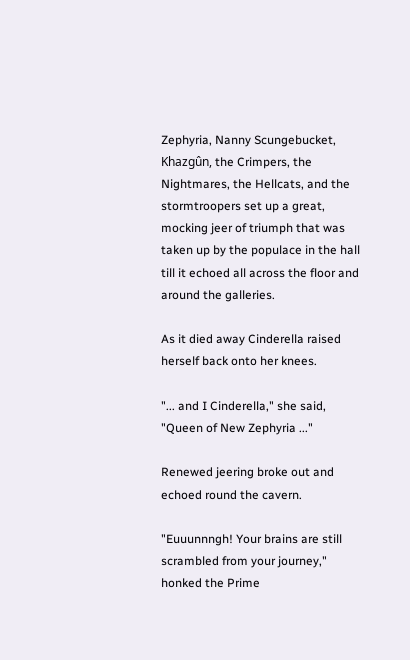Zephyria, Nanny Scungebucket, Khazgûn, the Crimpers, the Nightmares, the Hellcats, and the stormtroopers set up a great, mocking jeer of triumph that was taken up by the populace in the hall till it echoed all across the floor and around the galleries.

As it died away Cinderella raised herself back onto her knees.

"... and I Cinderella," she said, "Queen of New Zephyria ..."

Renewed jeering broke out and echoed round the cavern.

"Euuunnngh! Your brains are still scrambled from your journey," honked the Prime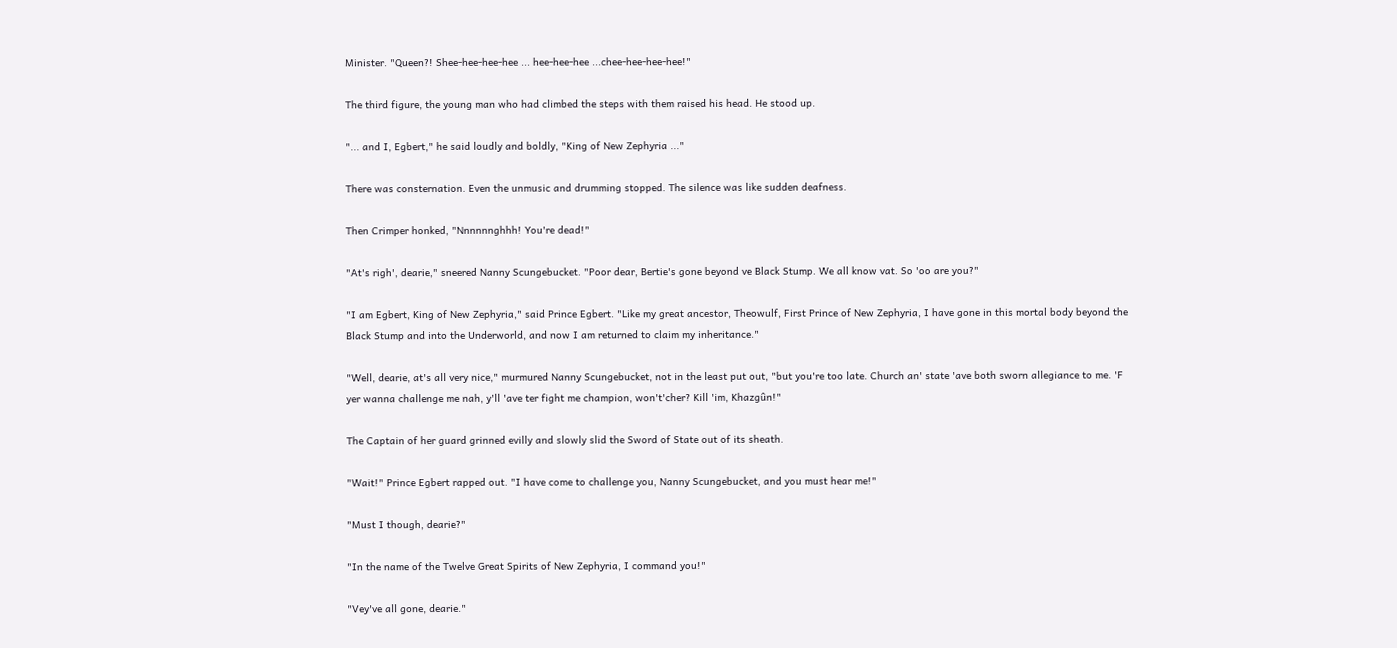Minister. "Queen?! Shee-hee-hee-hee ... hee-hee-hee ...chee-hee-hee-hee!"

The third figure, the young man who had climbed the steps with them raised his head. He stood up.

"... and I, Egbert," he said loudly and boldly, "King of New Zephyria ..."

There was consternation. Even the unmusic and drumming stopped. The silence was like sudden deafness.

Then Crimper honked, "Nnnnnnghhh! You're dead!"

"At's righ', dearie," sneered Nanny Scungebucket. "Poor dear, Bertie's gone beyond ve Black Stump. We all know vat. So 'oo are you?"

"I am Egbert, King of New Zephyria," said Prince Egbert. "Like my great ancestor, Theowulf, First Prince of New Zephyria, I have gone in this mortal body beyond the Black Stump and into the Underworld, and now I am returned to claim my inheritance."

"Well, dearie, at's all very nice," murmured Nanny Scungebucket, not in the least put out, "but you're too late. Church an' state 'ave both sworn allegiance to me. 'F yer wanna challenge me nah, y'll 'ave ter fight me champion, won't'cher? Kill 'im, Khazgûn!"

The Captain of her guard grinned evilly and slowly slid the Sword of State out of its sheath.

"Wait!" Prince Egbert rapped out. "I have come to challenge you, Nanny Scungebucket, and you must hear me!"

"Must I though, dearie?"

"In the name of the Twelve Great Spirits of New Zephyria, I command you!"

"Vey've all gone, dearie."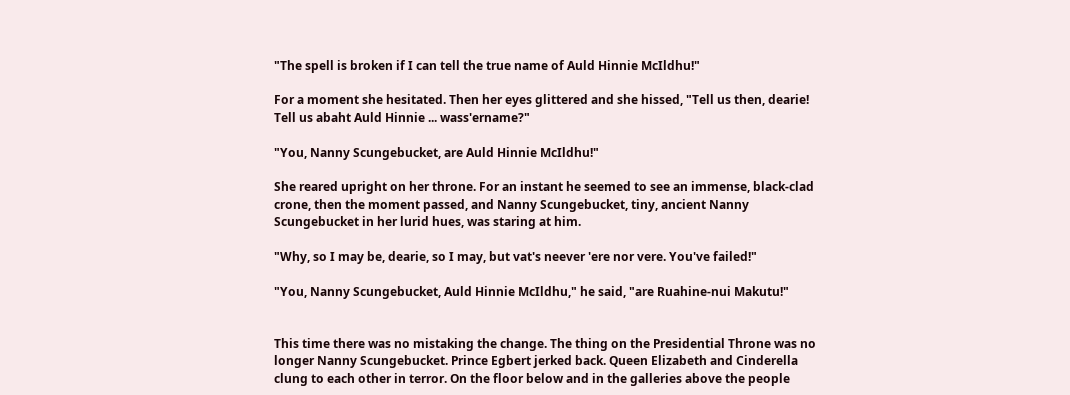"The spell is broken if I can tell the true name of Auld Hinnie McIldhu!"

For a moment she hesitated. Then her eyes glittered and she hissed, "Tell us then, dearie! Tell us abaht Auld Hinnie ... wass'ername?"

"You, Nanny Scungebucket, are Auld Hinnie McIldhu!"

She reared upright on her throne. For an instant he seemed to see an immense, black-clad crone, then the moment passed, and Nanny Scungebucket, tiny, ancient Nanny Scungebucket in her lurid hues, was staring at him.

"Why, so I may be, dearie, so I may, but vat's neever 'ere nor vere. You've failed!"

"You, Nanny Scungebucket, Auld Hinnie McIldhu," he said, "are Ruahine-nui Makutu!"


This time there was no mistaking the change. The thing on the Presidential Throne was no longer Nanny Scungebucket. Prince Egbert jerked back. Queen Elizabeth and Cinderella clung to each other in terror. On the floor below and in the galleries above the people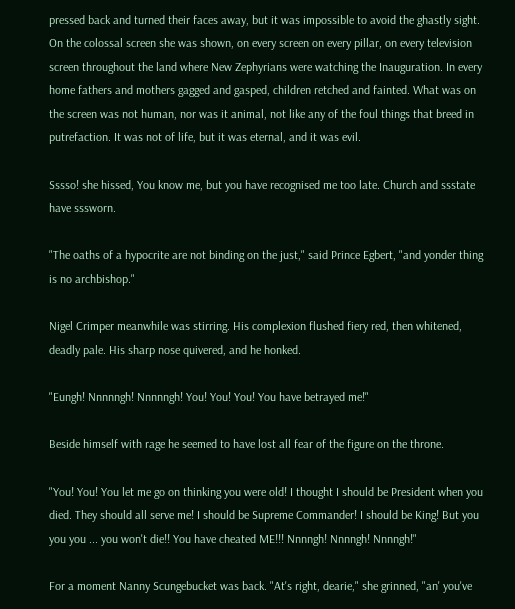pressed back and turned their faces away, but it was impossible to avoid the ghastly sight. On the colossal screen she was shown, on every screen on every pillar, on every television screen throughout the land where New Zephyrians were watching the Inauguration. In every home fathers and mothers gagged and gasped, children retched and fainted. What was on the screen was not human, nor was it animal, not like any of the foul things that breed in putrefaction. It was not of life, but it was eternal, and it was evil.

Sssso! she hissed, You know me, but you have recognised me too late. Church and ssstate have sssworn.

"The oaths of a hypocrite are not binding on the just," said Prince Egbert, "and yonder thing is no archbishop."

Nigel Crimper meanwhile was stirring. His complexion flushed fiery red, then whitened, deadly pale. His sharp nose quivered, and he honked.

"Eungh! Nnnnngh! Nnnnngh! You! You! You! You have betrayed me!"

Beside himself with rage he seemed to have lost all fear of the figure on the throne.

"You! You! You let me go on thinking you were old! I thought I should be President when you died. They should all serve me! I should be Supreme Commander! I should be King! But you you you ... you won't die!! You have cheated ME!!! Nnnngh! Nnnngh! Nnnngh!"

For a moment Nanny Scungebucket was back. "At's right, dearie," she grinned, "an' you've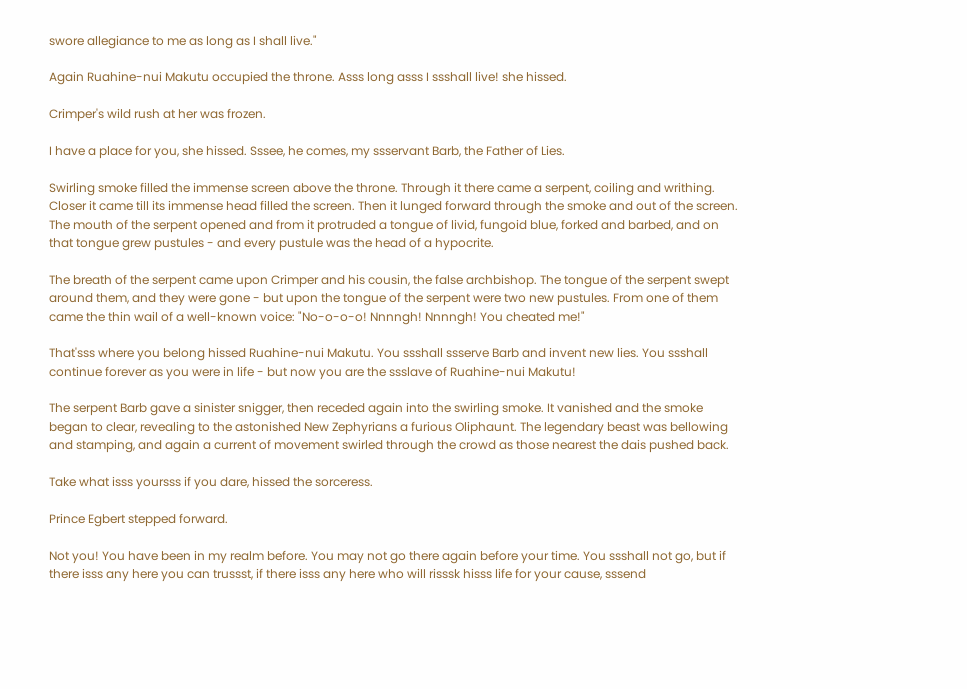swore allegiance to me as long as I shall live."

Again Ruahine-nui Makutu occupied the throne. Asss long asss I ssshall live! she hissed.

Crimper's wild rush at her was frozen.

I have a place for you, she hissed. Sssee, he comes, my ssservant Barb, the Father of Lies.

Swirling smoke filled the immense screen above the throne. Through it there came a serpent, coiling and writhing. Closer it came till its immense head filled the screen. Then it lunged forward through the smoke and out of the screen. The mouth of the serpent opened and from it protruded a tongue of livid, fungoid blue, forked and barbed, and on that tongue grew pustules - and every pustule was the head of a hypocrite.

The breath of the serpent came upon Crimper and his cousin, the false archbishop. The tongue of the serpent swept around them, and they were gone - but upon the tongue of the serpent were two new pustules. From one of them came the thin wail of a well-known voice: "No-o-o-o! Nnnngh! Nnnngh! You cheated me!"

That'sss where you belong hissed Ruahine-nui Makutu. You ssshall ssserve Barb and invent new lies. You ssshall continue forever as you were in life - but now you are the ssslave of Ruahine-nui Makutu!

The serpent Barb gave a sinister snigger, then receded again into the swirling smoke. It vanished and the smoke began to clear, revealing to the astonished New Zephyrians a furious Oliphaunt. The legendary beast was bellowing and stamping, and again a current of movement swirled through the crowd as those nearest the dais pushed back.

Take what isss yoursss if you dare, hissed the sorceress.

Prince Egbert stepped forward.

Not you! You have been in my realm before. You may not go there again before your time. You ssshall not go, but if there isss any here you can trussst, if there isss any here who will risssk hisss life for your cause, sssend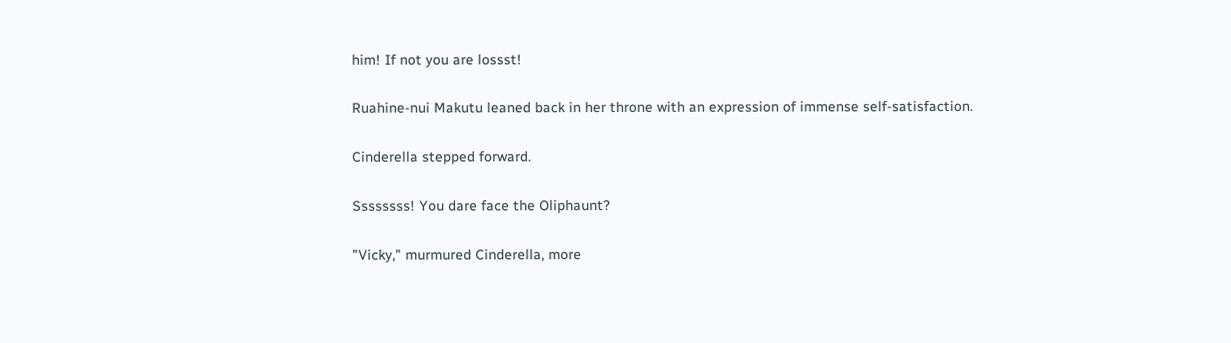him! If not you are lossst!

Ruahine-nui Makutu leaned back in her throne with an expression of immense self-satisfaction.

Cinderella stepped forward.

Ssssssss! You dare face the Oliphaunt?

"Vicky," murmured Cinderella, more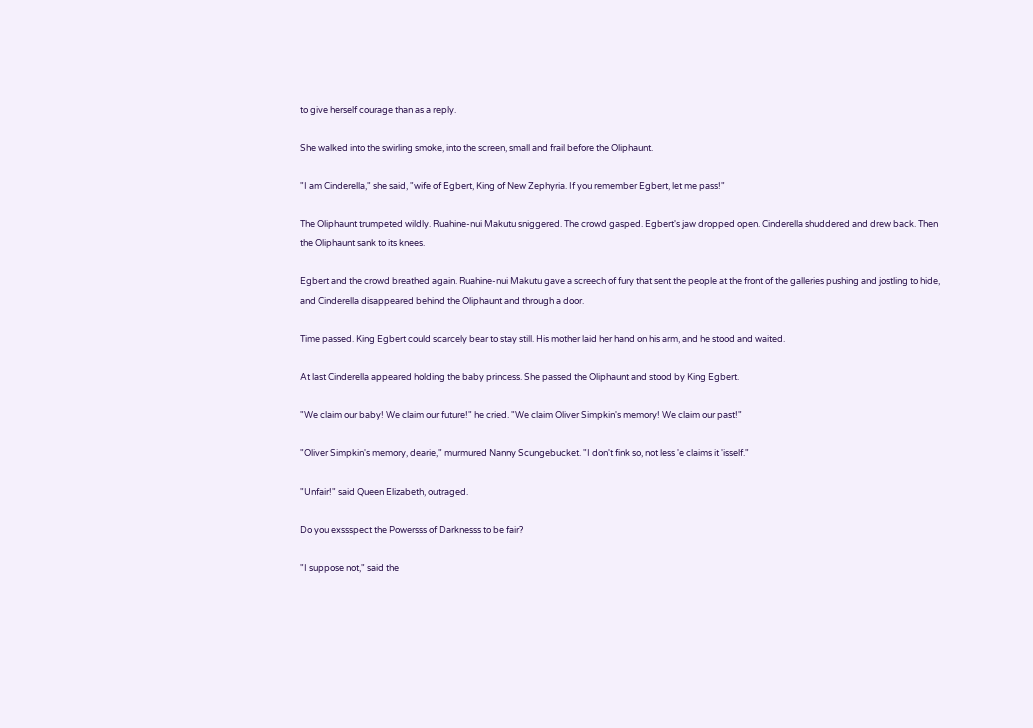to give herself courage than as a reply.

She walked into the swirling smoke, into the screen, small and frail before the Oliphaunt.

"I am Cinderella," she said, "wife of Egbert, King of New Zephyria. If you remember Egbert, let me pass!"

The Oliphaunt trumpeted wildly. Ruahine-nui Makutu sniggered. The crowd gasped. Egbert's jaw dropped open. Cinderella shuddered and drew back. Then the Oliphaunt sank to its knees.

Egbert and the crowd breathed again. Ruahine-nui Makutu gave a screech of fury that sent the people at the front of the galleries pushing and jostling to hide, and Cinderella disappeared behind the Oliphaunt and through a door.

Time passed. King Egbert could scarcely bear to stay still. His mother laid her hand on his arm, and he stood and waited.

At last Cinderella appeared holding the baby princess. She passed the Oliphaunt and stood by King Egbert.

"We claim our baby! We claim our future!" he cried. "We claim Oliver Simpkin's memory! We claim our past!"

"Oliver Simpkin's memory, dearie," murmured Nanny Scungebucket. "I don't fink so, not less 'e claims it 'isself."

"Unfair!" said Queen Elizabeth, outraged.

Do you exssspect the Powersss of Darknesss to be fair?

"I suppose not," said the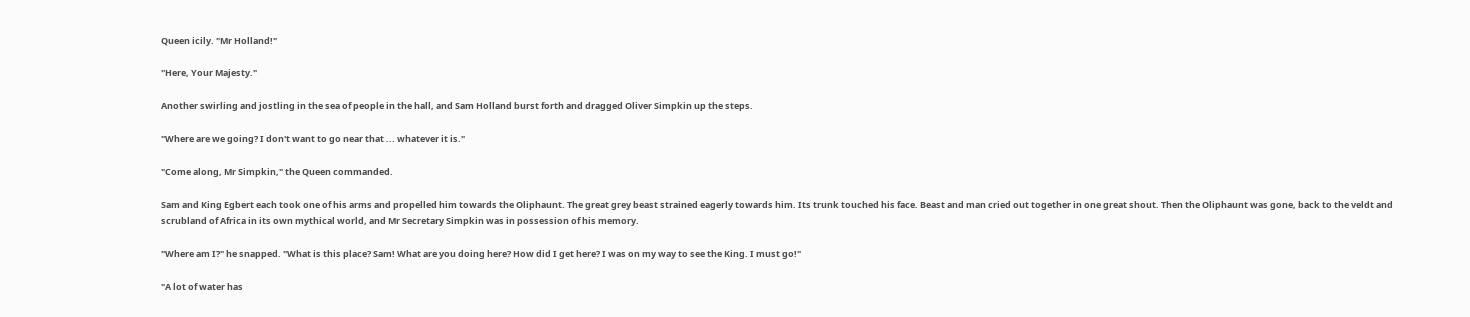Queen icily. "Mr Holland!"

"Here, Your Majesty."

Another swirling and jostling in the sea of people in the hall, and Sam Holland burst forth and dragged Oliver Simpkin up the steps.

"Where are we going? I don't want to go near that ... whatever it is."

"Come along, Mr Simpkin," the Queen commanded.

Sam and King Egbert each took one of his arms and propelled him towards the Oliphaunt. The great grey beast strained eagerly towards him. Its trunk touched his face. Beast and man cried out together in one great shout. Then the Oliphaunt was gone, back to the veldt and scrubland of Africa in its own mythical world, and Mr Secretary Simpkin was in possession of his memory.

"Where am I?" he snapped. "What is this place? Sam! What are you doing here? How did I get here? I was on my way to see the King. I must go!"

"A lot of water has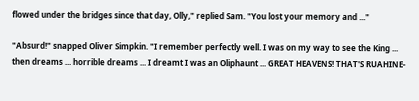flowed under the bridges since that day, Olly," replied Sam. "You lost your memory and ..."

"Absurd!" snapped Oliver Simpkin. "I remember perfectly well. I was on my way to see the King ... then dreams ... horrible dreams ... I dreamt I was an Oliphaunt ... GREAT HEAVENS! THAT'S RUAHINE-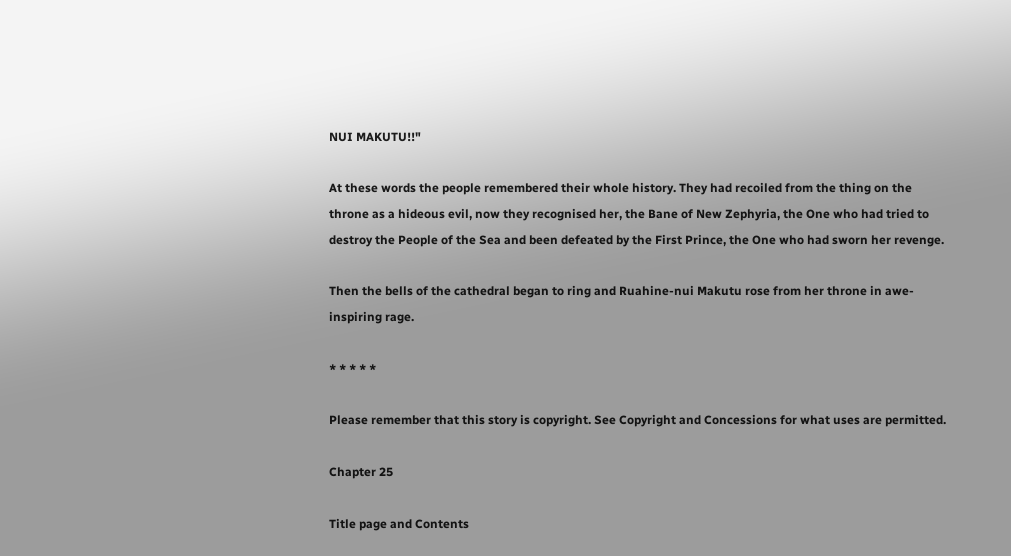NUI MAKUTU!!"

At these words the people remembered their whole history. They had recoiled from the thing on the throne as a hideous evil, now they recognised her, the Bane of New Zephyria, the One who had tried to destroy the People of the Sea and been defeated by the First Prince, the One who had sworn her revenge.

Then the bells of the cathedral began to ring and Ruahine-nui Makutu rose from her throne in awe-inspiring rage.

* * * * *

Please remember that this story is copyright. See Copyright and Concessions for what uses are permitted.

Chapter 25

Title page and Contents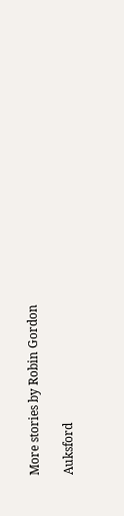More stories by Robin Gordon

Auksford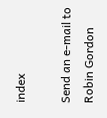index

Send an e-mail to Robin Gordon